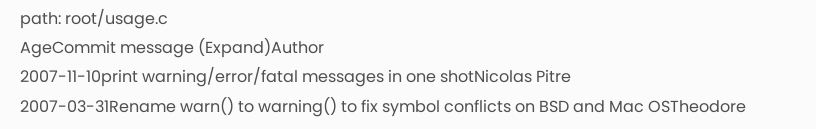path: root/usage.c
AgeCommit message (Expand)Author
2007-11-10print warning/error/fatal messages in one shotNicolas Pitre
2007-03-31Rename warn() to warning() to fix symbol conflicts on BSD and Mac OSTheodore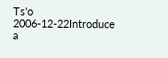Ts'o
2006-12-22Introduce a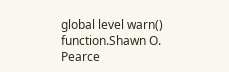global level warn() function.Shawn O. Pearce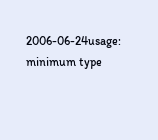2006-06-24usage: minimum type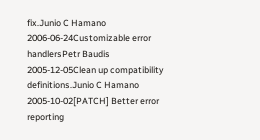fix.Junio C Hamano
2006-06-24Customizable error handlersPetr Baudis
2005-12-05Clean up compatibility definitions.Junio C Hamano
2005-10-02[PATCH] Better error reporting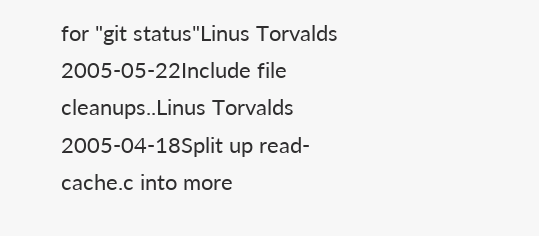for "git status"Linus Torvalds
2005-05-22Include file cleanups..Linus Torvalds
2005-04-18Split up read-cache.c into more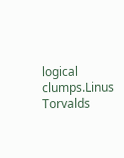logical clumps.Linus Torvalds